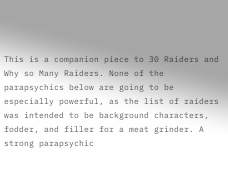This is a companion piece to 30 Raiders and Why so Many Raiders. None of the parapsychics below are going to be especially powerful, as the list of raiders was intended to be background characters, fodder, and filler for a meat grinder. A strong parapsychic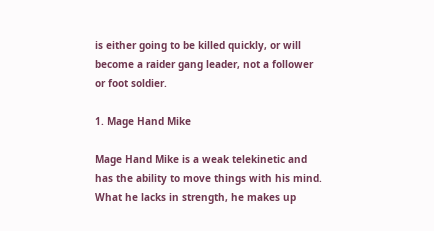is either going to be killed quickly, or will become a raider gang leader, not a follower or foot soldier.

1. Mage Hand Mike

Mage Hand Mike is a weak telekinetic and has the ability to move things with his mind. What he lacks in strength, he makes up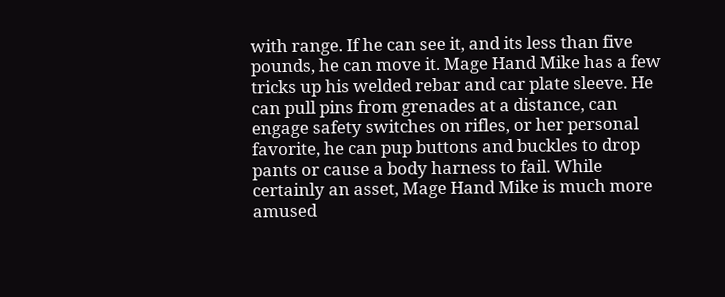with range. If he can see it, and its less than five pounds, he can move it. Mage Hand Mike has a few tricks up his welded rebar and car plate sleeve. He can pull pins from grenades at a distance, can engage safety switches on rifles, or her personal favorite, he can pup buttons and buckles to drop pants or cause a body harness to fail. While certainly an asset, Mage Hand Mike is much more amused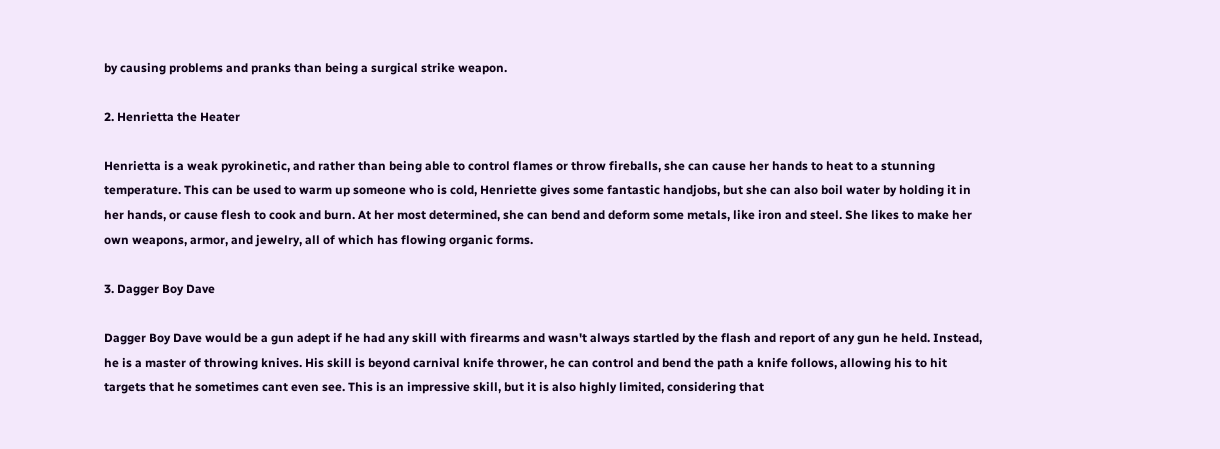by causing problems and pranks than being a surgical strike weapon.

2. Henrietta the Heater

Henrietta is a weak pyrokinetic, and rather than being able to control flames or throw fireballs, she can cause her hands to heat to a stunning temperature. This can be used to warm up someone who is cold, Henriette gives some fantastic handjobs, but she can also boil water by holding it in her hands, or cause flesh to cook and burn. At her most determined, she can bend and deform some metals, like iron and steel. She likes to make her own weapons, armor, and jewelry, all of which has flowing organic forms.

3. Dagger Boy Dave

Dagger Boy Dave would be a gun adept if he had any skill with firearms and wasn't always startled by the flash and report of any gun he held. Instead, he is a master of throwing knives. His skill is beyond carnival knife thrower, he can control and bend the path a knife follows, allowing his to hit targets that he sometimes cant even see. This is an impressive skill, but it is also highly limited, considering that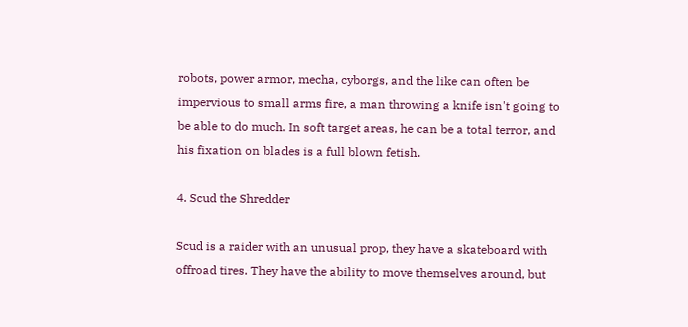robots, power armor, mecha, cyborgs, and the like can often be impervious to small arms fire, a man throwing a knife isn't going to be able to do much. In soft target areas, he can be a total terror, and his fixation on blades is a full blown fetish.

4. Scud the Shredder

Scud is a raider with an unusual prop, they have a skateboard with offroad tires. They have the ability to move themselves around, but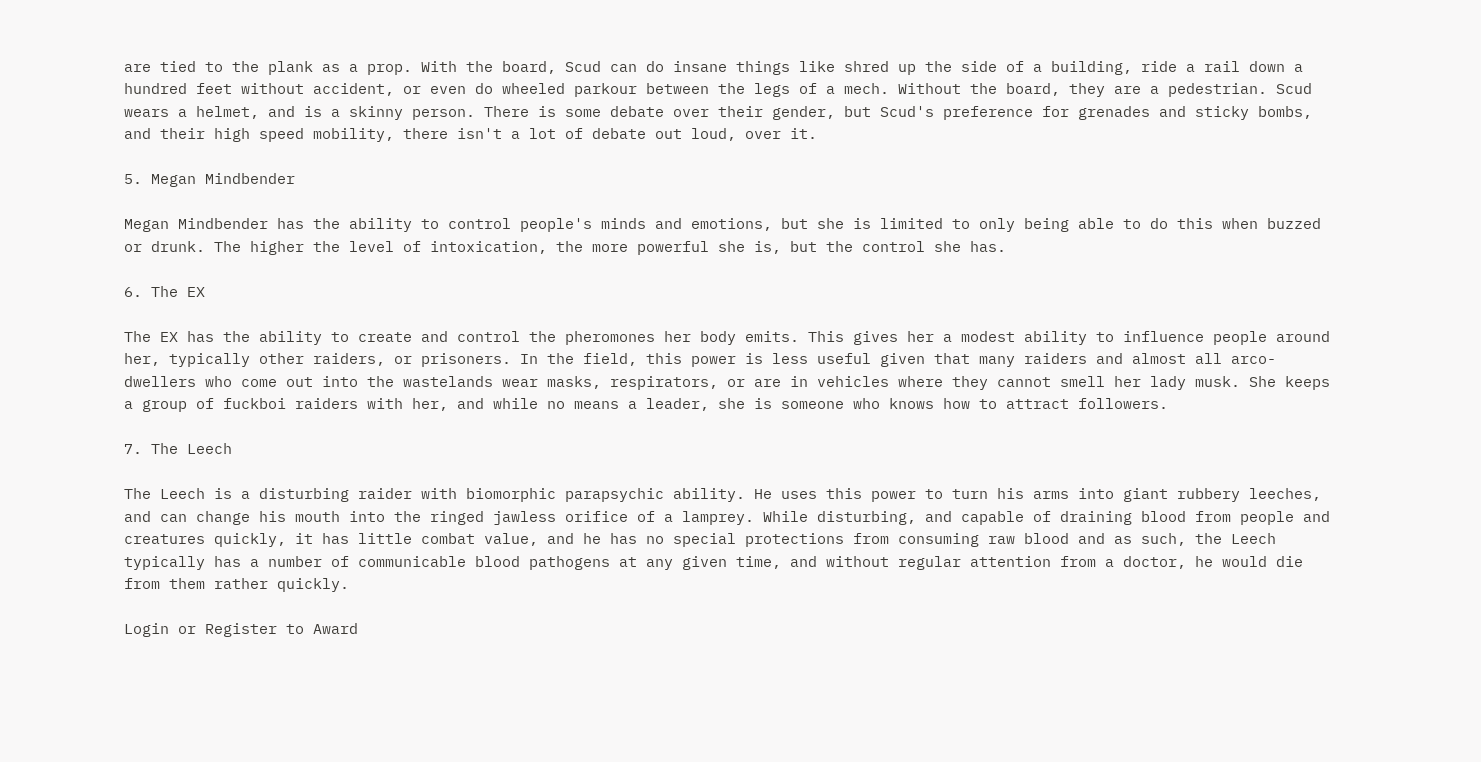are tied to the plank as a prop. With the board, Scud can do insane things like shred up the side of a building, ride a rail down a hundred feet without accident, or even do wheeled parkour between the legs of a mech. Without the board, they are a pedestrian. Scud wears a helmet, and is a skinny person. There is some debate over their gender, but Scud's preference for grenades and sticky bombs, and their high speed mobility, there isn't a lot of debate out loud, over it.

5. Megan Mindbender

Megan Mindbender has the ability to control people's minds and emotions, but she is limited to only being able to do this when buzzed or drunk. The higher the level of intoxication, the more powerful she is, but the control she has.

6. The EX

The EX has the ability to create and control the pheromones her body emits. This gives her a modest ability to influence people around her, typically other raiders, or prisoners. In the field, this power is less useful given that many raiders and almost all arco-dwellers who come out into the wastelands wear masks, respirators, or are in vehicles where they cannot smell her lady musk. She keeps a group of fuckboi raiders with her, and while no means a leader, she is someone who knows how to attract followers.

7. The Leech

The Leech is a disturbing raider with biomorphic parapsychic ability. He uses this power to turn his arms into giant rubbery leeches, and can change his mouth into the ringed jawless orifice of a lamprey. While disturbing, and capable of draining blood from people and creatures quickly, it has little combat value, and he has no special protections from consuming raw blood and as such, the Leech typically has a number of communicable blood pathogens at any given time, and without regular attention from a doctor, he would die from them rather quickly.

Login or Register to Award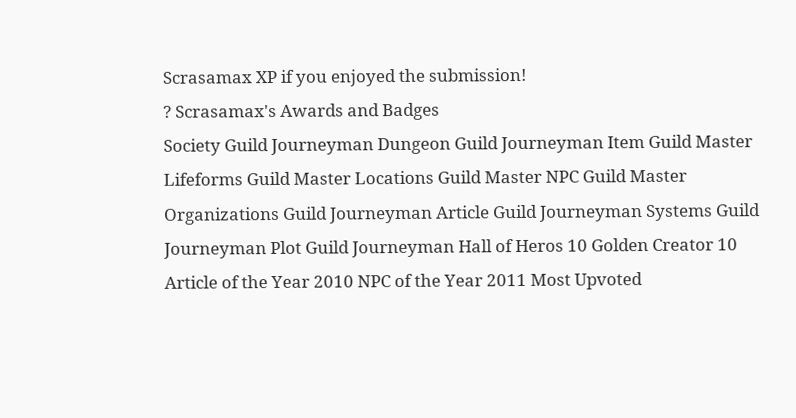Scrasamax XP if you enjoyed the submission!
? Scrasamax's Awards and Badges
Society Guild Journeyman Dungeon Guild Journeyman Item Guild Master Lifeforms Guild Master Locations Guild Master NPC Guild Master Organizations Guild Journeyman Article Guild Journeyman Systems Guild Journeyman Plot Guild Journeyman Hall of Heros 10 Golden Creator 10 Article of the Year 2010 NPC of the Year 2011 Most Upvoted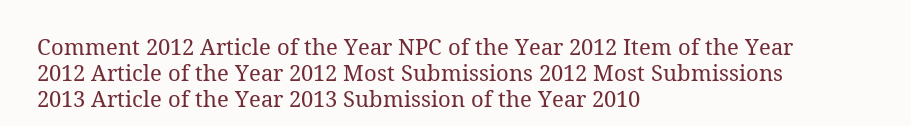Comment 2012 Article of the Year NPC of the Year 2012 Item of the Year 2012 Article of the Year 2012 Most Submissions 2012 Most Submissions 2013 Article of the Year 2013 Submission of the Year 2010